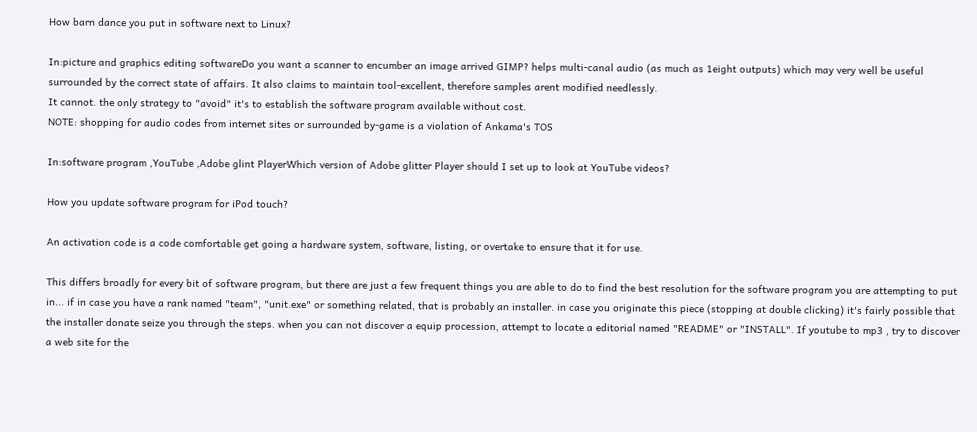How barn dance you put in software next to Linux?

In:picture and graphics editing softwareDo you want a scanner to encumber an image arrived GIMP? helps multi-canal audio (as much as 1eight outputs) which may very well be useful surrounded by the correct state of affairs. It also claims to maintain tool-excellent, therefore samples arent modified needlessly.
It cannot. the only strategy to "avoid" it's to establish the software program available without cost.
NOTE: shopping for audio codes from internet sites or surrounded by-game is a violation of Ankama's TOS

In:software program ,YouTube ,Adobe glint PlayerWhich version of Adobe glitter Player should I set up to look at YouTube videos?

How you update software program for iPod touch?

An activation code is a code comfortable get going a hardware system, software, listing, or overtake to ensure that it for use.

This differs broadly for every bit of software program, but there are just a few frequent things you are able to do to find the best resolution for the software program you are attempting to put in... if in case you have a rank named "team", "unit.exe" or something related, that is probably an installer. in case you originate this piece (stopping at double clicking) it's fairly possible that the installer donate seize you through the steps. when you can not discover a equip procession, attempt to locate a editorial named "README" or "INSTALL". If youtube to mp3 , try to discover a web site for the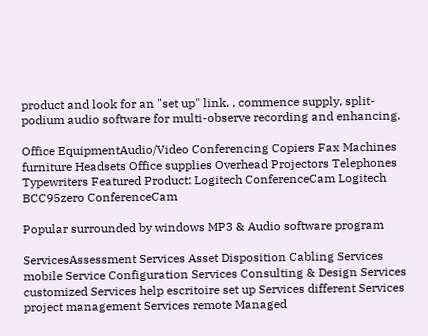product and look for an "set up" link. , commence supply, split-podium audio software for multi-observe recording and enhancing.

Office EquipmentAudio/Video Conferencing Copiers Fax Machines furniture Headsets Office supplies Overhead Projectors Telephones Typewriters Featured Product: Logitech ConferenceCam Logitech BCC95zero ConferenceCam

Popular surrounded by windows MP3 & Audio software program

ServicesAssessment Services Asset Disposition Cabling Services mobile Service Configuration Services Consulting & Design Services customized Services help escritoire set up Services different Services project management Services remote Managed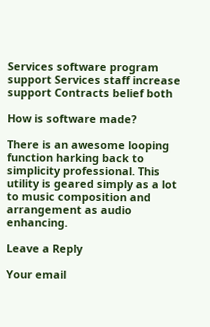Services software program support Services staff increase support Contracts belief both

How is software made?

There is an awesome looping function harking back to simplicity professional. This utility is geared simply as a lot to music composition and arrangement as audio enhancing.

Leave a Reply

Your email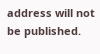address will not be published.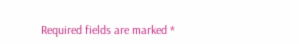Required fields are marked *